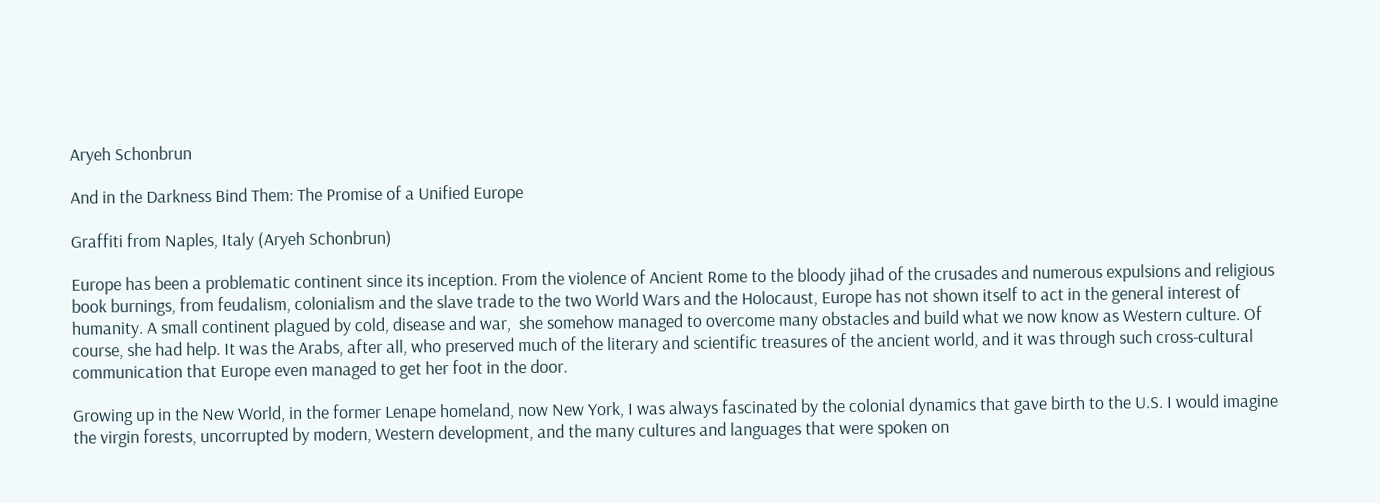Aryeh Schonbrun

And in the Darkness Bind Them: The Promise of a Unified Europe

Graffiti from Naples, Italy (Aryeh Schonbrun)

Europe has been a problematic continent since its inception. From the violence of Ancient Rome to the bloody jihad of the crusades and numerous expulsions and religious book burnings, from feudalism, colonialism and the slave trade to the two World Wars and the Holocaust, Europe has not shown itself to act in the general interest of humanity. A small continent plagued by cold, disease and war,  she somehow managed to overcome many obstacles and build what we now know as Western culture. Of course, she had help. It was the Arabs, after all, who preserved much of the literary and scientific treasures of the ancient world, and it was through such cross-cultural communication that Europe even managed to get her foot in the door.

Growing up in the New World, in the former Lenape homeland, now New York, I was always fascinated by the colonial dynamics that gave birth to the U.S. I would imagine the virgin forests, uncorrupted by modern, Western development, and the many cultures and languages that were spoken on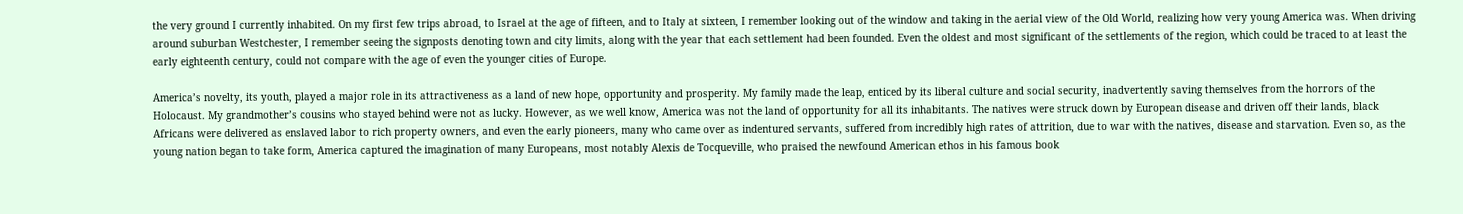the very ground I currently inhabited. On my first few trips abroad, to Israel at the age of fifteen, and to Italy at sixteen, I remember looking out of the window and taking in the aerial view of the Old World, realizing how very young America was. When driving around suburban Westchester, I remember seeing the signposts denoting town and city limits, along with the year that each settlement had been founded. Even the oldest and most significant of the settlements of the region, which could be traced to at least the early eighteenth century, could not compare with the age of even the younger cities of Europe.

America’s novelty, its youth, played a major role in its attractiveness as a land of new hope, opportunity and prosperity. My family made the leap, enticed by its liberal culture and social security, inadvertently saving themselves from the horrors of the Holocaust. My grandmother’s cousins who stayed behind were not as lucky. However, as we well know, America was not the land of opportunity for all its inhabitants. The natives were struck down by European disease and driven off their lands, black Africans were delivered as enslaved labor to rich property owners, and even the early pioneers, many who came over as indentured servants, suffered from incredibly high rates of attrition, due to war with the natives, disease and starvation. Even so, as the young nation began to take form, America captured the imagination of many Europeans, most notably Alexis de Tocqueville, who praised the newfound American ethos in his famous book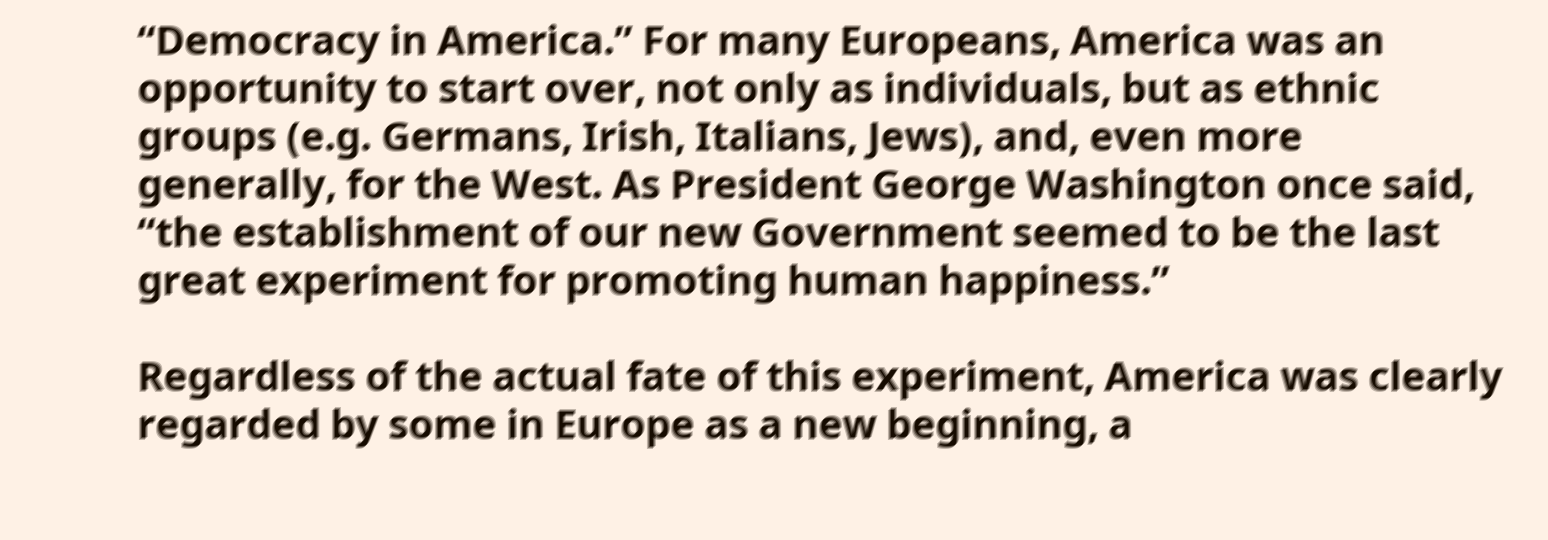“Democracy in America.” For many Europeans, America was an opportunity to start over, not only as individuals, but as ethnic groups (e.g. Germans, Irish, Italians, Jews), and, even more generally, for the West. As President George Washington once said, “the establishment of our new Government seemed to be the last great experiment for promoting human happiness.”

Regardless of the actual fate of this experiment, America was clearly regarded by some in Europe as a new beginning, a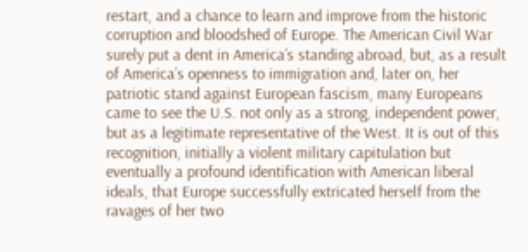restart, and a chance to learn and improve from the historic corruption and bloodshed of Europe. The American Civil War surely put a dent in America’s standing abroad, but, as a result of America’s openness to immigration and, later on, her patriotic stand against European fascism, many Europeans came to see the U.S. not only as a strong, independent power, but as a legitimate representative of the West. It is out of this recognition, initially a violent military capitulation but eventually a profound identification with American liberal ideals, that Europe successfully extricated herself from the ravages of her two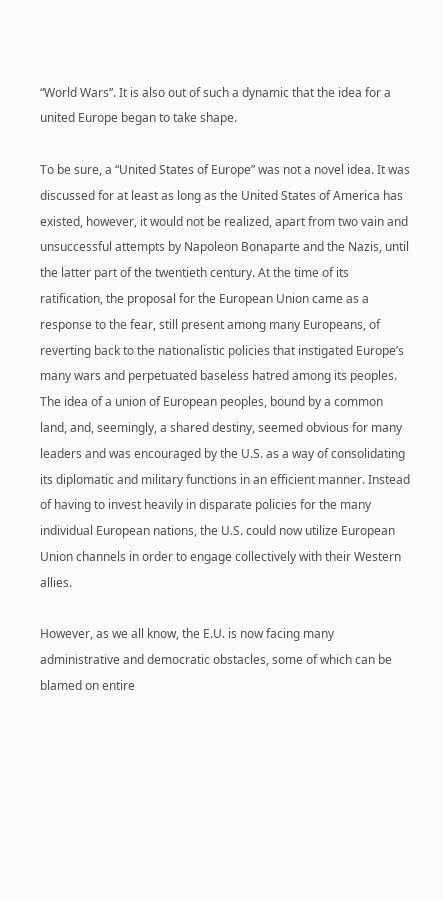“World Wars”. It is also out of such a dynamic that the idea for a united Europe began to take shape.

To be sure, a “United States of Europe” was not a novel idea. It was discussed for at least as long as the United States of America has existed, however, it would not be realized, apart from two vain and unsuccessful attempts by Napoleon Bonaparte and the Nazis, until the latter part of the twentieth century. At the time of its ratification, the proposal for the European Union came as a response to the fear, still present among many Europeans, of reverting back to the nationalistic policies that instigated Europe’s many wars and perpetuated baseless hatred among its peoples. The idea of a union of European peoples, bound by a common land, and, seemingly, a shared destiny, seemed obvious for many leaders and was encouraged by the U.S. as a way of consolidating its diplomatic and military functions in an efficient manner. Instead of having to invest heavily in disparate policies for the many individual European nations, the U.S. could now utilize European Union channels in order to engage collectively with their Western allies.

However, as we all know, the E.U. is now facing many administrative and democratic obstacles, some of which can be blamed on entire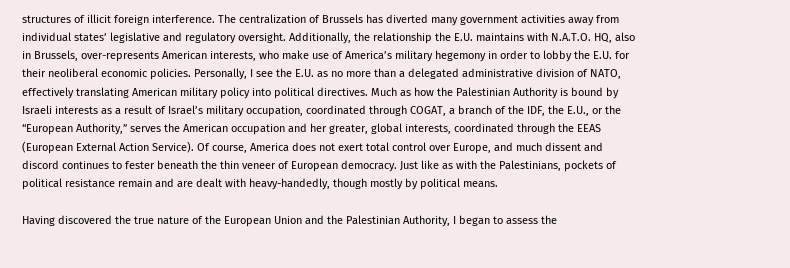structures of illicit foreign interference. The centralization of Brussels has diverted many government activities away from individual states’ legislative and regulatory oversight. Additionally, the relationship the E.U. maintains with N.A.T.O. HQ, also in Brussels, over-represents American interests, who make use of America’s military hegemony in order to lobby the E.U. for their neoliberal economic policies. Personally, I see the E.U. as no more than a delegated administrative division of NATO, effectively translating American military policy into political directives. Much as how the Palestinian Authority is bound by Israeli interests as a result of Israel’s military occupation, coordinated through COGAT, a branch of the IDF, the E.U., or the “European Authority,” serves the American occupation and her greater, global interests, coordinated through the EEAS (European External Action Service). Of course, America does not exert total control over Europe, and much dissent and discord continues to fester beneath the thin veneer of European democracy. Just like as with the Palestinians, pockets of political resistance remain and are dealt with heavy-handedly, though mostly by political means.

Having discovered the true nature of the European Union and the Palestinian Authority, I began to assess the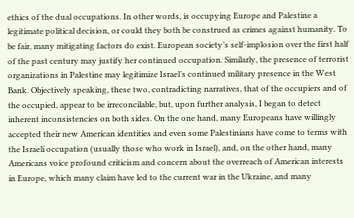ethics of the dual occupations. In other words, is occupying Europe and Palestine a legitimate political decision, or could they both be construed as crimes against humanity. To be fair, many mitigating factors do exist. European society’s self-implosion over the first half of the past century may justify her continued occupation. Similarly, the presence of terrorist organizations in Palestine may legitimize Israel’s continued military presence in the West Bank. Objectively speaking, these two, contradicting narratives, that of the occupiers and of the occupied, appear to be irreconcilable, but, upon further analysis, I began to detect inherent inconsistencies on both sides. On the one hand, many Europeans have willingly accepted their new American identities and even some Palestinians have come to terms with the Israeli occupation (usually those who work in Israel), and, on the other hand, many Americans voice profound criticism and concern about the overreach of American interests in Europe, which many claim have led to the current war in the Ukraine, and many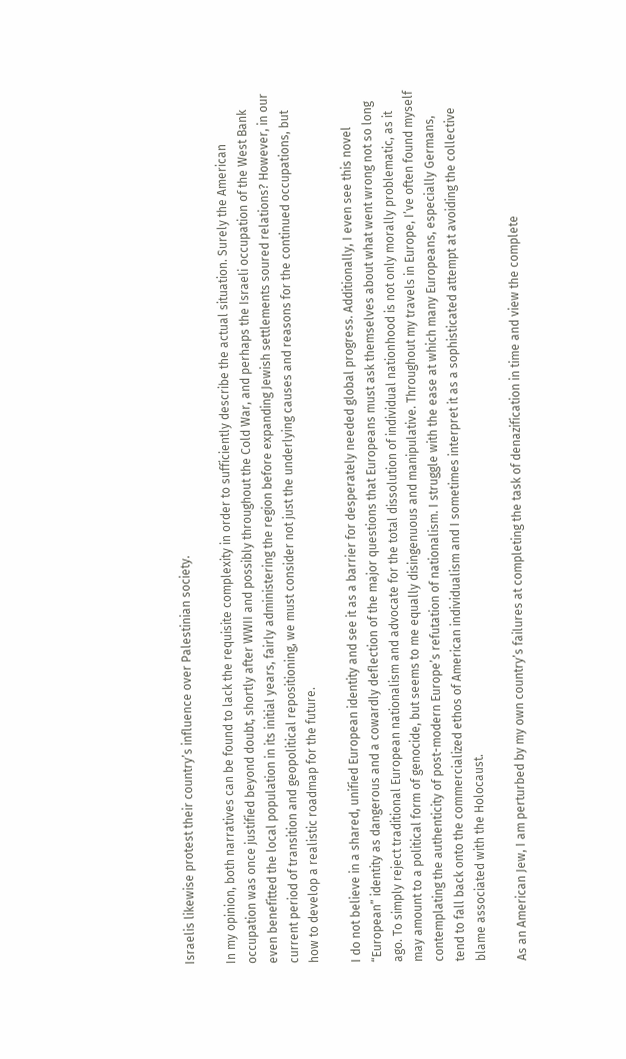Israelis likewise protest their country’s influence over Palestinian society.

In my opinion, both narratives can be found to lack the requisite complexity in order to sufficiently describe the actual situation. Surely the American occupation was once justified beyond doubt, shortly after WWII and possibly throughout the Cold War, and perhaps the Israeli occupation of the West Bank even benefitted the local population in its initial years, fairly administering the region before expanding Jewish settlements soured relations? However, in our current period of transition and geopolitical repositioning, we must consider not just the underlying causes and reasons for the continued occupations, but how to develop a realistic roadmap for the future.

I do not believe in a shared, unified European identity and see it as a barrier for desperately needed global progress. Additionally, I even see this novel “European” identity as dangerous and a cowardly deflection of the major questions that Europeans must ask themselves about what went wrong not so long ago. To simply reject traditional European nationalism and advocate for the total dissolution of individual nationhood is not only morally problematic, as it may amount to a political form of genocide, but seems to me equally disingenuous and manipulative. Throughout my travels in Europe, I’ve often found myself contemplating the authenticity of post-modern Europe’s refutation of nationalism. I struggle with the ease at which many Europeans, especially Germans, tend to fall back onto the commercialized ethos of American individualism and I sometimes interpret it as a sophisticated attempt at avoiding the collective blame associated with the Holocaust.

As an American Jew, I am perturbed by my own country’s failures at completing the task of denazification in time and view the complete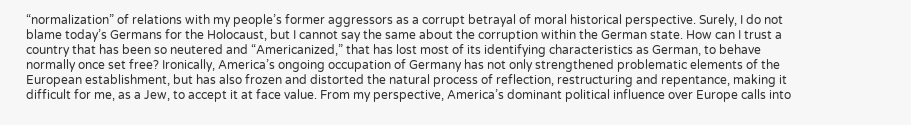“normalization” of relations with my people’s former aggressors as a corrupt betrayal of moral historical perspective. Surely, I do not blame today’s Germans for the Holocaust, but I cannot say the same about the corruption within the German state. How can I trust a country that has been so neutered and “Americanized,” that has lost most of its identifying characteristics as German, to behave normally once set free? Ironically, America’s ongoing occupation of Germany has not only strengthened problematic elements of the European establishment, but has also frozen and distorted the natural process of reflection, restructuring and repentance, making it difficult for me, as a Jew, to accept it at face value. From my perspective, America’s dominant political influence over Europe calls into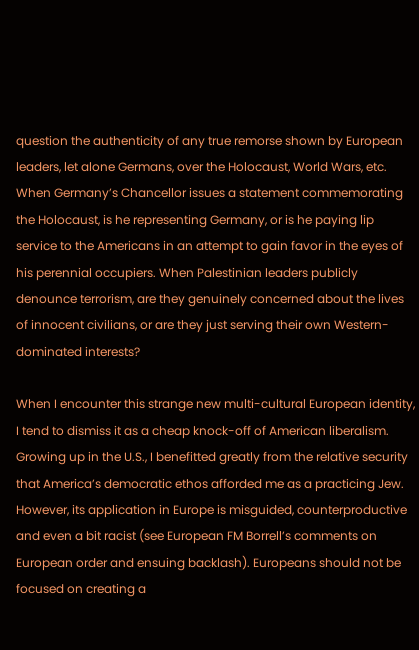question the authenticity of any true remorse shown by European leaders, let alone Germans, over the Holocaust, World Wars, etc. When Germany’s Chancellor issues a statement commemorating the Holocaust, is he representing Germany, or is he paying lip service to the Americans in an attempt to gain favor in the eyes of his perennial occupiers. When Palestinian leaders publicly denounce terrorism, are they genuinely concerned about the lives of innocent civilians, or are they just serving their own Western-dominated interests?

When I encounter this strange new multi-cultural European identity, I tend to dismiss it as a cheap knock-off of American liberalism. Growing up in the U.S., I benefitted greatly from the relative security that America’s democratic ethos afforded me as a practicing Jew. However, its application in Europe is misguided, counterproductive and even a bit racist (see European FM Borrell’s comments on European order and ensuing backlash). Europeans should not be focused on creating a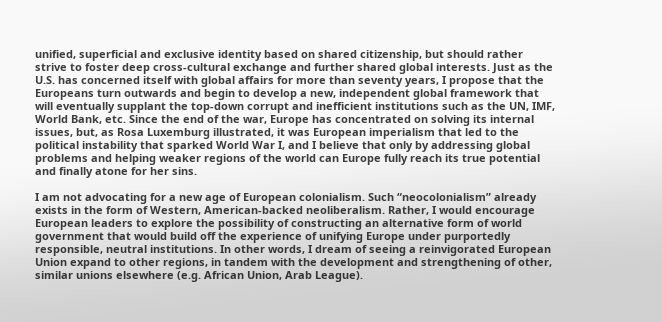unified, superficial and exclusive identity based on shared citizenship, but should rather strive to foster deep cross-cultural exchange and further shared global interests. Just as the U.S. has concerned itself with global affairs for more than seventy years, I propose that the Europeans turn outwards and begin to develop a new, independent global framework that will eventually supplant the top-down corrupt and inefficient institutions such as the UN, IMF, World Bank, etc. Since the end of the war, Europe has concentrated on solving its internal issues, but, as Rosa Luxemburg illustrated, it was European imperialism that led to the political instability that sparked World War I, and I believe that only by addressing global problems and helping weaker regions of the world can Europe fully reach its true potential and finally atone for her sins.

I am not advocating for a new age of European colonialism. Such “neocolonialism” already exists in the form of Western, American-backed neoliberalism. Rather, I would encourage European leaders to explore the possibility of constructing an alternative form of world government that would build off the experience of unifying Europe under purportedly responsible, neutral institutions. In other words, I dream of seeing a reinvigorated European Union expand to other regions, in tandem with the development and strengthening of other, similar unions elsewhere (e.g. African Union, Arab League).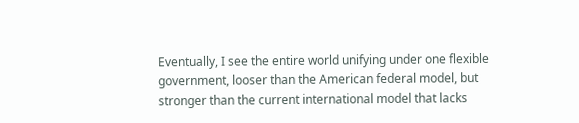Eventually, I see the entire world unifying under one flexible government, looser than the American federal model, but stronger than the current international model that lacks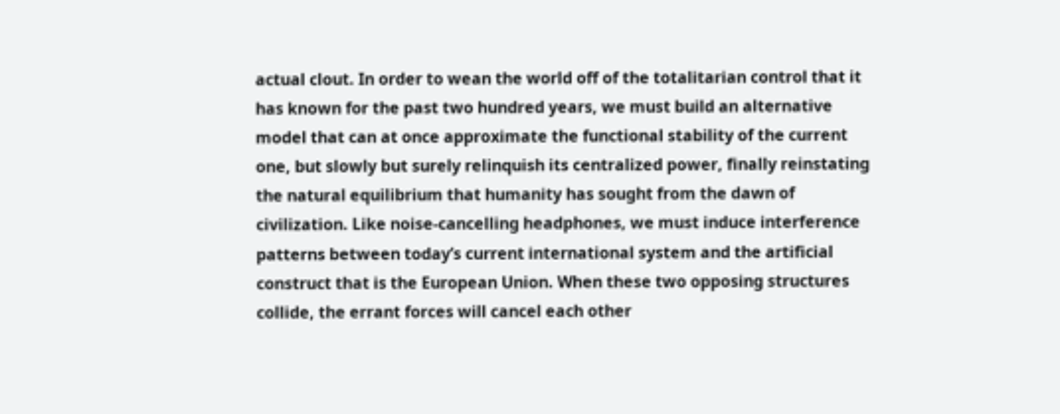actual clout. In order to wean the world off of the totalitarian control that it has known for the past two hundred years, we must build an alternative model that can at once approximate the functional stability of the current one, but slowly but surely relinquish its centralized power, finally reinstating the natural equilibrium that humanity has sought from the dawn of civilization. Like noise-cancelling headphones, we must induce interference patterns between today’s current international system and the artificial construct that is the European Union. When these two opposing structures collide, the errant forces will cancel each other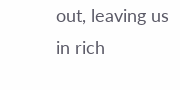out, leaving us in rich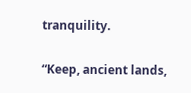tranquility.

“Keep, ancient lands,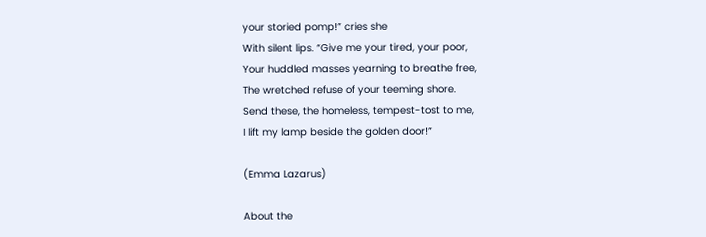your storied pomp!” cries she
With silent lips. “Give me your tired, your poor,
Your huddled masses yearning to breathe free,
The wretched refuse of your teeming shore.
Send these, the homeless, tempest-tost to me,
I lift my lamp beside the golden door!”

(Emma Lazarus)

About the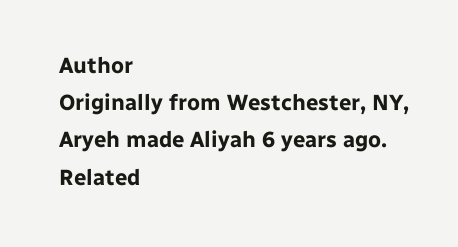Author
Originally from Westchester, NY, Aryeh made Aliyah 6 years ago.
Related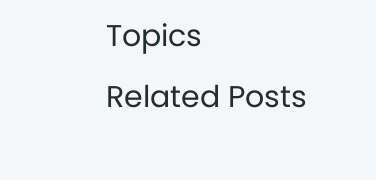Topics
Related Posts